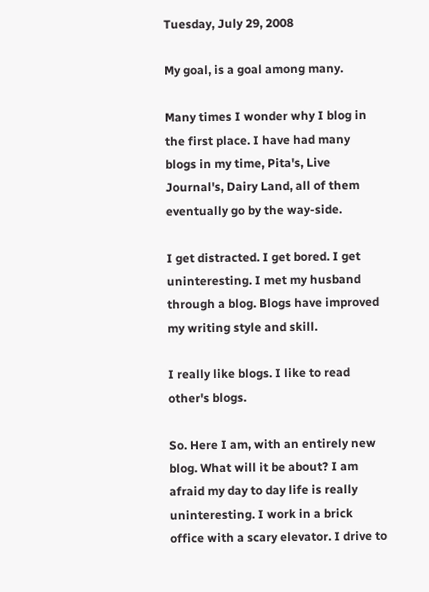Tuesday, July 29, 2008

My goal, is a goal among many.

Many times I wonder why I blog in the first place. I have had many blogs in my time, Pita's, Live Journal's, Dairy Land, all of them eventually go by the way-side.

I get distracted. I get bored. I get uninteresting. I met my husband through a blog. Blogs have improved my writing style and skill.

I really like blogs. I like to read other's blogs.

So. Here I am, with an entirely new blog. What will it be about? I am afraid my day to day life is really uninteresting. I work in a brick office with a scary elevator. I drive to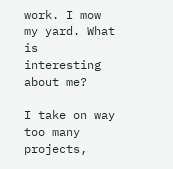work. I mow my yard. What is interesting about me?

I take on way too many projects,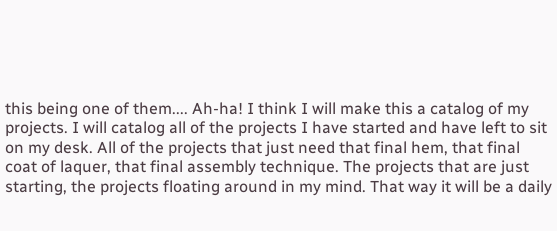this being one of them.... Ah-ha! I think I will make this a catalog of my projects. I will catalog all of the projects I have started and have left to sit on my desk. All of the projects that just need that final hem, that final coat of laquer, that final assembly technique. The projects that are just starting, the projects floating around in my mind. That way it will be a daily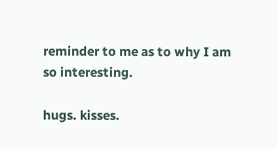reminder to me as to why I am so interesting.

hugs. kisses.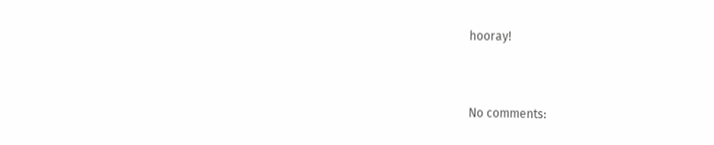hooray!


No comments: